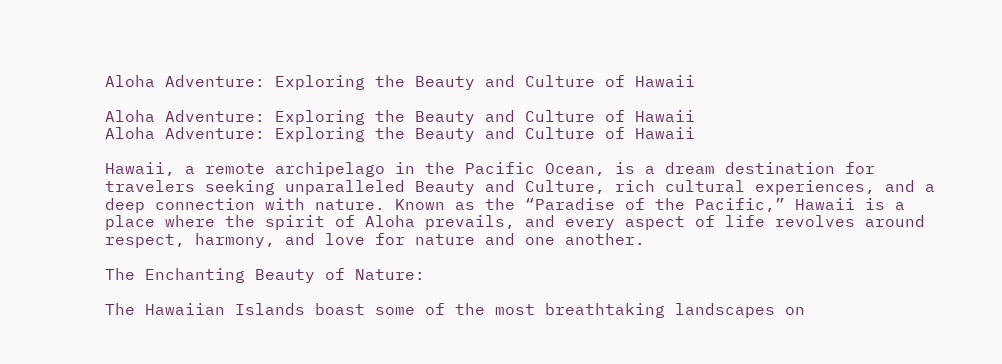Aloha Adventure: Exploring the Beauty and Culture of Hawaii

Aloha Adventure: Exploring the Beauty and Culture of Hawaii
Aloha Adventure: Exploring the Beauty and Culture of Hawaii

Hawaii, a remote archipelago in the Pacific Ocean, is a dream destination for travelers seeking unparalleled Beauty and Culture, rich cultural experiences, and a deep connection with nature. Known as the “Paradise of the Pacific,” Hawaii is a place where the spirit of Aloha prevails, and every aspect of life revolves around respect, harmony, and love for nature and one another.

The Enchanting Beauty of Nature:

The Hawaiian Islands boast some of the most breathtaking landscapes on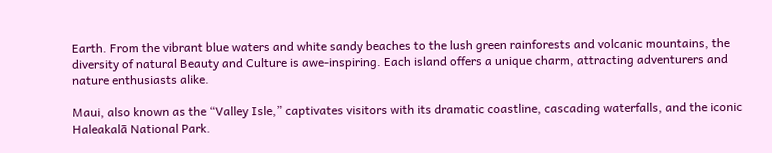Earth. From the vibrant blue waters and white sandy beaches to the lush green rainforests and volcanic mountains, the diversity of natural Beauty and Culture is awe-inspiring. Each island offers a unique charm, attracting adventurers and nature enthusiasts alike.

Maui, also known as the “Valley Isle,” captivates visitors with its dramatic coastline, cascading waterfalls, and the iconic Haleakalā National Park.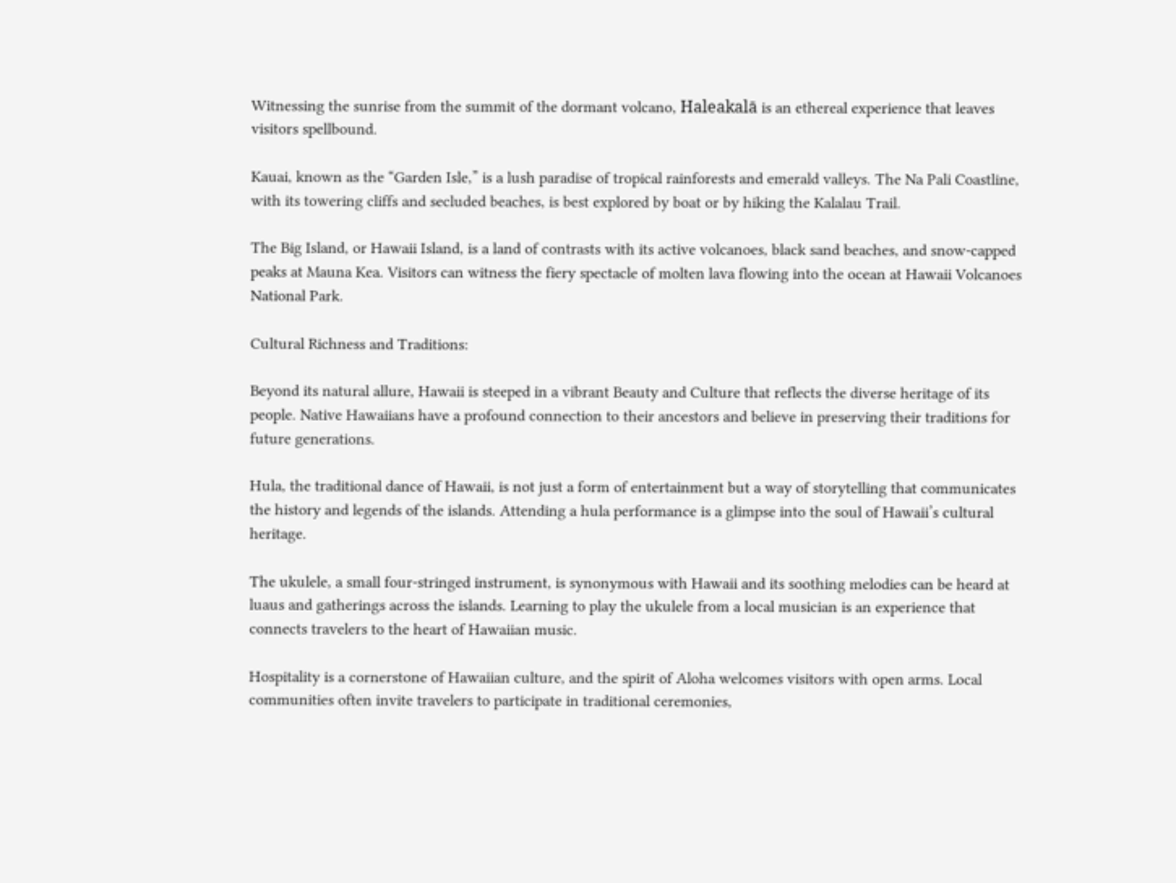Witnessing the sunrise from the summit of the dormant volcano, Haleakalā is an ethereal experience that leaves visitors spellbound.

Kauai, known as the “Garden Isle,” is a lush paradise of tropical rainforests and emerald valleys. The Na Pali Coastline, with its towering cliffs and secluded beaches, is best explored by boat or by hiking the Kalalau Trail.

The Big Island, or Hawaii Island, is a land of contrasts with its active volcanoes, black sand beaches, and snow-capped peaks at Mauna Kea. Visitors can witness the fiery spectacle of molten lava flowing into the ocean at Hawaii Volcanoes National Park.

Cultural Richness and Traditions:

Beyond its natural allure, Hawaii is steeped in a vibrant Beauty and Culture that reflects the diverse heritage of its people. Native Hawaiians have a profound connection to their ancestors and believe in preserving their traditions for future generations.

Hula, the traditional dance of Hawaii, is not just a form of entertainment but a way of storytelling that communicates the history and legends of the islands. Attending a hula performance is a glimpse into the soul of Hawaii’s cultural heritage.

The ukulele, a small four-stringed instrument, is synonymous with Hawaii and its soothing melodies can be heard at luaus and gatherings across the islands. Learning to play the ukulele from a local musician is an experience that connects travelers to the heart of Hawaiian music.

Hospitality is a cornerstone of Hawaiian culture, and the spirit of Aloha welcomes visitors with open arms. Local communities often invite travelers to participate in traditional ceremonies,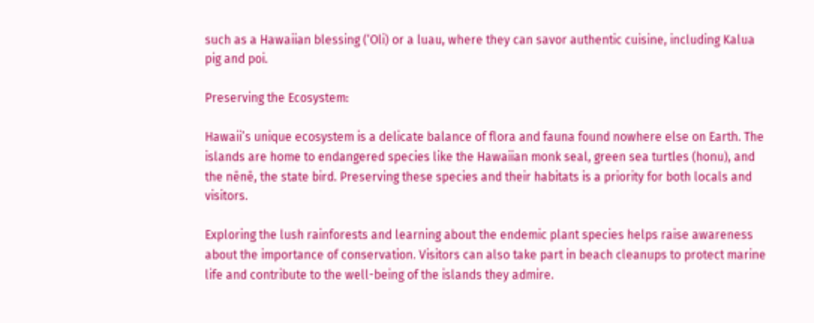such as a Hawaiian blessing (‘Oli) or a luau, where they can savor authentic cuisine, including Kalua pig and poi.

Preserving the Ecosystem:

Hawaii’s unique ecosystem is a delicate balance of flora and fauna found nowhere else on Earth. The islands are home to endangered species like the Hawaiian monk seal, green sea turtles (honu), and the nēnē, the state bird. Preserving these species and their habitats is a priority for both locals and visitors.

Exploring the lush rainforests and learning about the endemic plant species helps raise awareness about the importance of conservation. Visitors can also take part in beach cleanups to protect marine life and contribute to the well-being of the islands they admire.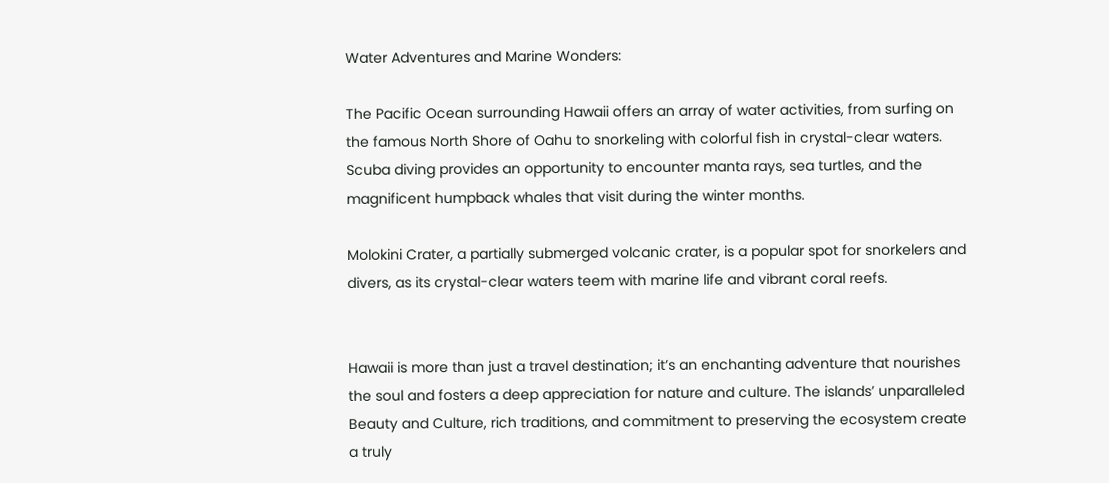Water Adventures and Marine Wonders:

The Pacific Ocean surrounding Hawaii offers an array of water activities, from surfing on the famous North Shore of Oahu to snorkeling with colorful fish in crystal-clear waters. Scuba diving provides an opportunity to encounter manta rays, sea turtles, and the magnificent humpback whales that visit during the winter months.

Molokini Crater, a partially submerged volcanic crater, is a popular spot for snorkelers and divers, as its crystal-clear waters teem with marine life and vibrant coral reefs.


Hawaii is more than just a travel destination; it’s an enchanting adventure that nourishes the soul and fosters a deep appreciation for nature and culture. The islands’ unparalleled Beauty and Culture, rich traditions, and commitment to preserving the ecosystem create a truly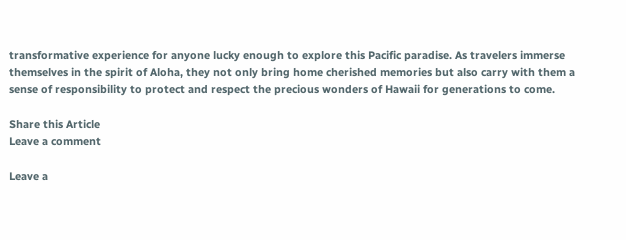transformative experience for anyone lucky enough to explore this Pacific paradise. As travelers immerse themselves in the spirit of Aloha, they not only bring home cherished memories but also carry with them a sense of responsibility to protect and respect the precious wonders of Hawaii for generations to come.

Share this Article
Leave a comment

Leave a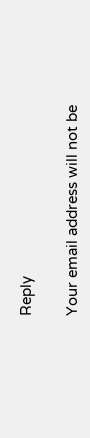Reply

Your email address will not be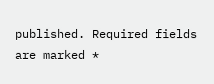published. Required fields are marked *